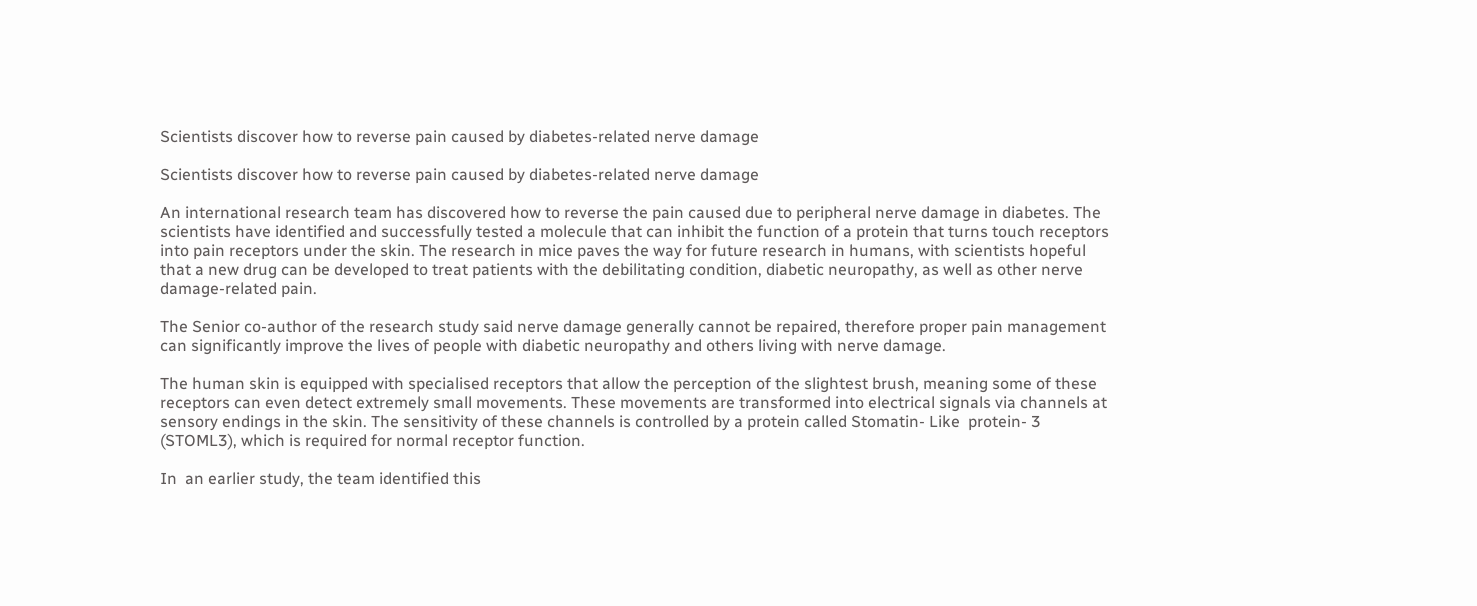Scientists discover how to reverse pain caused by diabetes-related nerve damage

Scientists discover how to reverse pain caused by diabetes-related nerve damage

An international research team has discovered how to reverse the pain caused due to peripheral nerve damage in diabetes. The scientists have identified and successfully tested a molecule that can inhibit the function of a protein that turns touch receptors into pain receptors under the skin. The research in mice paves the way for future research in humans, with scientists hopeful that a new drug can be developed to treat patients with the debilitating condition, diabetic neuropathy, as well as other nerve damage-related pain.

The Senior co-author of the research study said nerve damage generally cannot be repaired, therefore proper pain management  can significantly improve the lives of people with diabetic neuropathy and others living with nerve damage.

The human skin is equipped with specialised receptors that allow the perception of the slightest brush, meaning some of these receptors can even detect extremely small movements. These movements are transformed into electrical signals via channels at sensory endings in the skin. The sensitivity of these channels is controlled by a protein called Stomatin- Like  protein- 3  (STOML3), which is required for normal receptor function.

In  an earlier study, the team identified this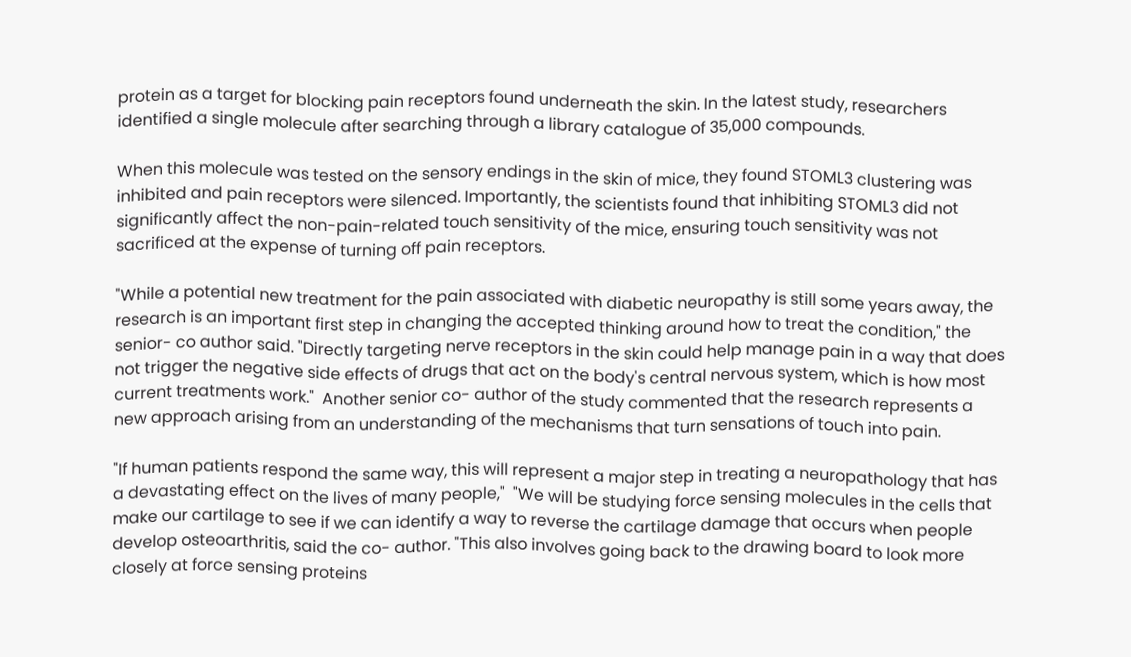protein as a target for blocking pain receptors found underneath the skin. In the latest study, researchers identified a single molecule after searching through a library catalogue of 35,000 compounds.

When this molecule was tested on the sensory endings in the skin of mice, they found STOML3 clustering was inhibited and pain receptors were silenced. Importantly, the scientists found that inhibiting STOML3 did not significantly affect the non-pain-related touch sensitivity of the mice, ensuring touch sensitivity was not sacrificed at the expense of turning off pain receptors.

"While a potential new treatment for the pain associated with diabetic neuropathy is still some years away, the research is an important first step in changing the accepted thinking around how to treat the condition," the senior- co author said. "Directly targeting nerve receptors in the skin could help manage pain in a way that does not trigger the negative side effects of drugs that act on the body's central nervous system, which is how most current treatments work."  Another senior co- author of the study commented that the research represents a new approach arising from an understanding of the mechanisms that turn sensations of touch into pain.

"If human patients respond the same way, this will represent a major step in treating a neuropathology that has a devastating effect on the lives of many people,"  "We will be studying force sensing molecules in the cells that make our cartilage to see if we can identify a way to reverse the cartilage damage that occurs when people develop osteoarthritis, said the co- author. "This also involves going back to the drawing board to look more closely at force sensing proteins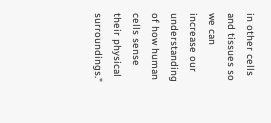in other cells and tissues so we can increase our understanding of how human cells sense their physical surroundings."